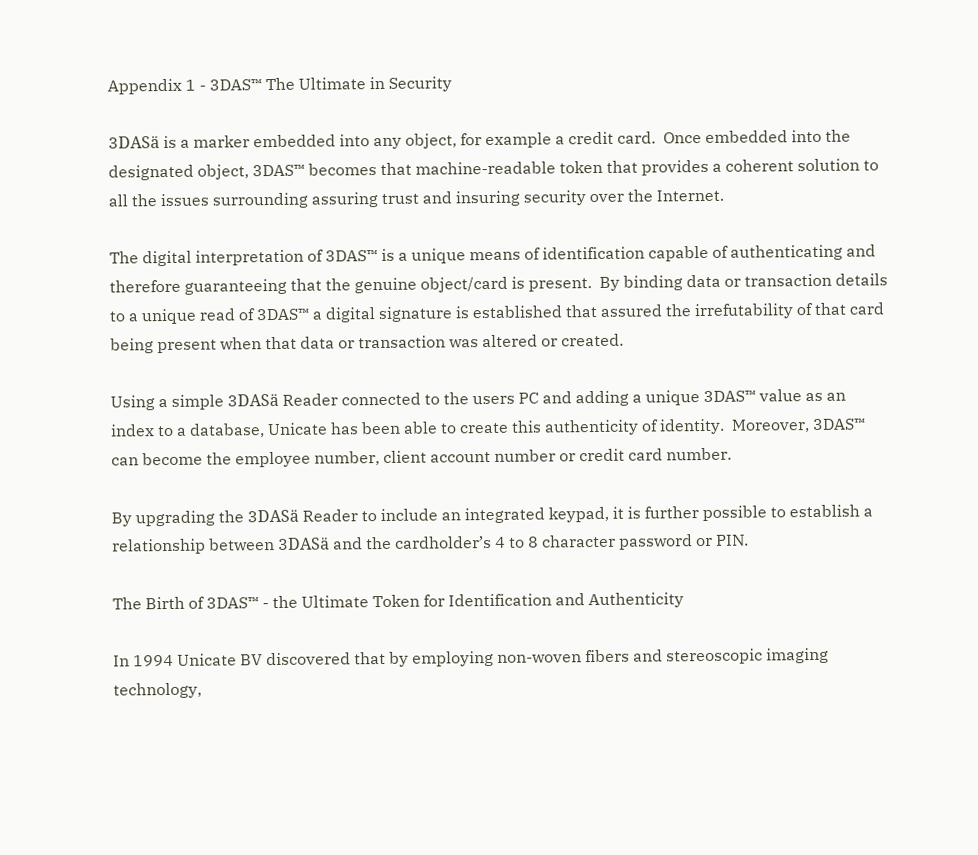Appendix 1 - 3DAS™ The Ultimate in Security

3DASä is a marker embedded into any object, for example a credit card.  Once embedded into the designated object, 3DAS™ becomes that machine-readable token that provides a coherent solution to all the issues surrounding assuring trust and insuring security over the Internet.

The digital interpretation of 3DAS™ is a unique means of identification capable of authenticating and therefore guaranteeing that the genuine object/card is present.  By binding data or transaction details to a unique read of 3DAS™ a digital signature is established that assured the irrefutability of that card being present when that data or transaction was altered or created.

Using a simple 3DASä Reader connected to the users PC and adding a unique 3DAS™ value as an index to a database, Unicate has been able to create this authenticity of identity.  Moreover, 3DAS™ can become the employee number, client account number or credit card number.

By upgrading the 3DASä Reader to include an integrated keypad, it is further possible to establish a relationship between 3DASä and the cardholder’s 4 to 8 character password or PIN.

The Birth of 3DAS™ - the Ultimate Token for Identification and Authenticity

In 1994 Unicate BV discovered that by employing non-woven fibers and stereoscopic imaging technology,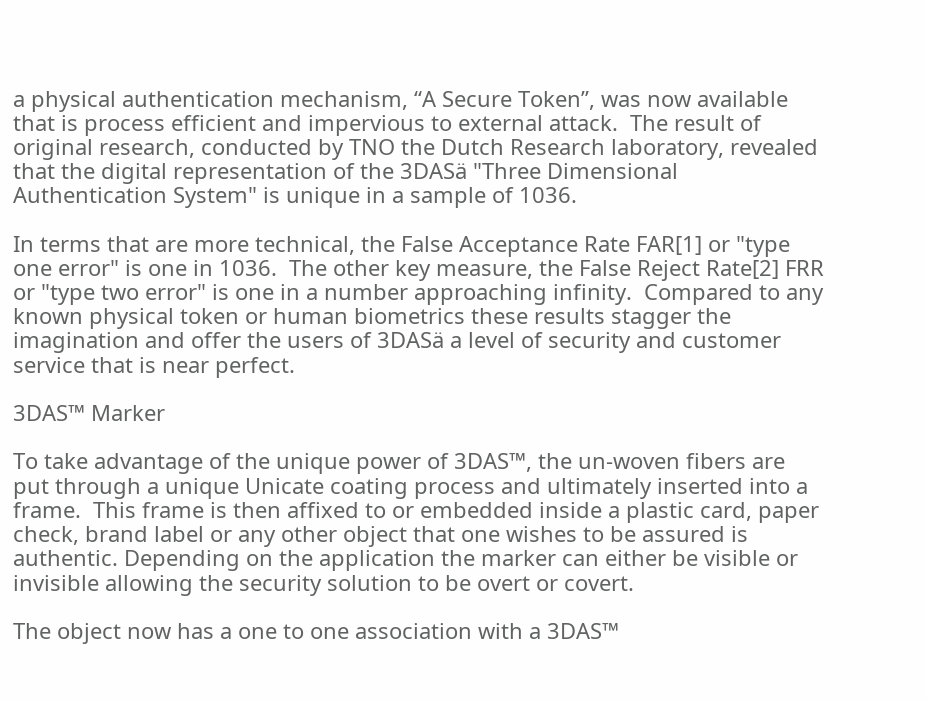a physical authentication mechanism, “A Secure Token”, was now available that is process efficient and impervious to external attack.  The result of original research, conducted by TNO the Dutch Research laboratory, revealed that the digital representation of the 3DASä "Three Dimensional Authentication System" is unique in a sample of 1036.

In terms that are more technical, the False Acceptance Rate FAR[1] or "type one error" is one in 1036.  The other key measure, the False Reject Rate[2] FRR or "type two error" is one in a number approaching infinity.  Compared to any known physical token or human biometrics these results stagger the imagination and offer the users of 3DASä a level of security and customer service that is near perfect.

3DAS™ Marker

To take advantage of the unique power of 3DAS™, the un-woven fibers are put through a unique Unicate coating process and ultimately inserted into a frame.  This frame is then affixed to or embedded inside a plastic card, paper check, brand label or any other object that one wishes to be assured is authentic. Depending on the application the marker can either be visible or invisible allowing the security solution to be overt or covert.

The object now has a one to one association with a 3DAS™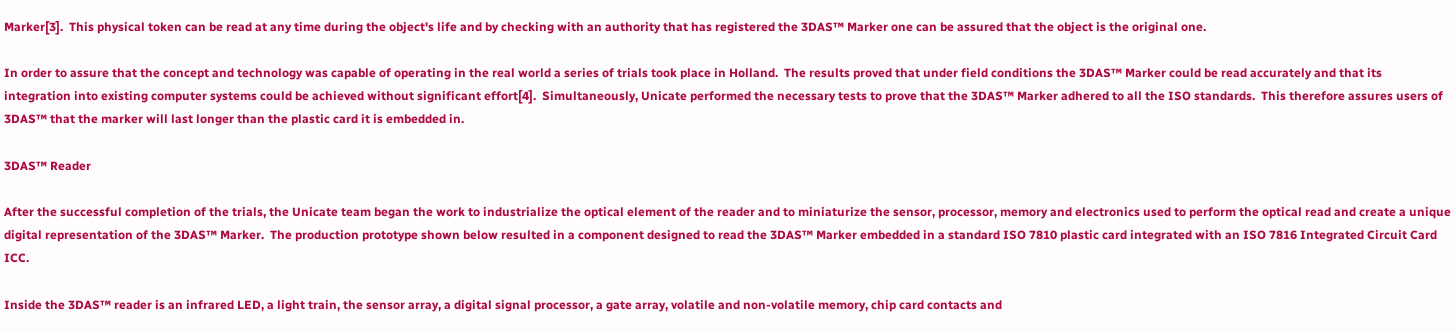Marker[3].  This physical token can be read at any time during the object's life and by checking with an authority that has registered the 3DAS™ Marker one can be assured that the object is the original one.

In order to assure that the concept and technology was capable of operating in the real world a series of trials took place in Holland.  The results proved that under field conditions the 3DAS™ Marker could be read accurately and that its integration into existing computer systems could be achieved without significant effort[4].  Simultaneously, Unicate performed the necessary tests to prove that the 3DAS™ Marker adhered to all the ISO standards.  This therefore assures users of 3DAS™ that the marker will last longer than the plastic card it is embedded in.

3DAS™ Reader

After the successful completion of the trials, the Unicate team began the work to industrialize the optical element of the reader and to miniaturize the sensor, processor, memory and electronics used to perform the optical read and create a unique digital representation of the 3DAS™ Marker.  The production prototype shown below resulted in a component designed to read the 3DAS™ Marker embedded in a standard ISO 7810 plastic card integrated with an ISO 7816 Integrated Circuit Card ICC.

Inside the 3DAS™ reader is an infrared LED, a light train, the sensor array, a digital signal processor, a gate array, volatile and non-volatile memory, chip card contacts and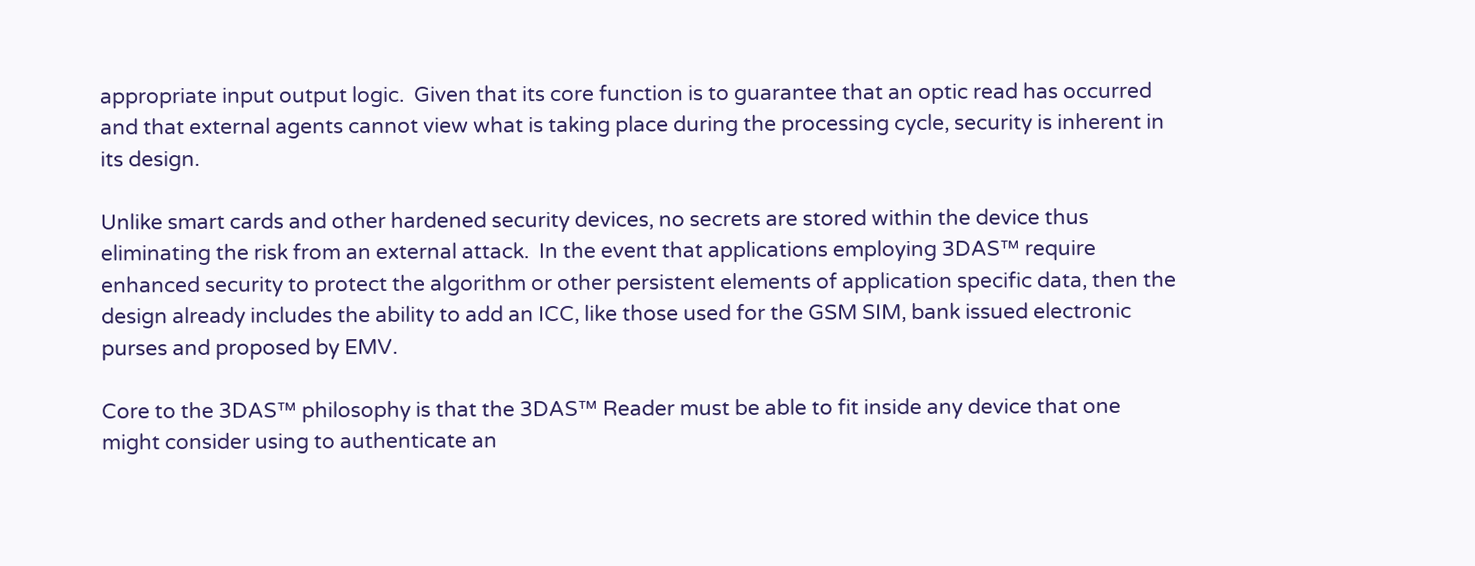appropriate input output logic.  Given that its core function is to guarantee that an optic read has occurred and that external agents cannot view what is taking place during the processing cycle, security is inherent in its design.

Unlike smart cards and other hardened security devices, no secrets are stored within the device thus eliminating the risk from an external attack.  In the event that applications employing 3DAS™ require enhanced security to protect the algorithm or other persistent elements of application specific data, then the design already includes the ability to add an ICC, like those used for the GSM SIM, bank issued electronic purses and proposed by EMV.

Core to the 3DAS™ philosophy is that the 3DAS™ Reader must be able to fit inside any device that one might consider using to authenticate an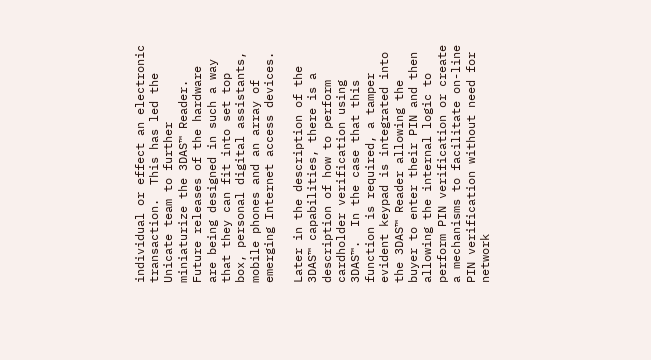individual or effect an electronic transaction.  This has led the Unicate team to further miniaturize the 3DAS™ Reader.  Future releases of the hardware are being designed in such a way that they can fit into set top box, personal digital assistants, mobile phones and an array of emerging Internet access devices.

Later in the description of the 3DAS™ capabilities, there is a description of how to perform cardholder verification using 3DAS™.  In the case that this function is required, a tamper evident keypad is integrated into the 3DAS™ Reader allowing the buyer to enter their PIN and then allowing the internal logic to perform PIN verification or create a mechanisms to facilitate on-line PIN verification without need for network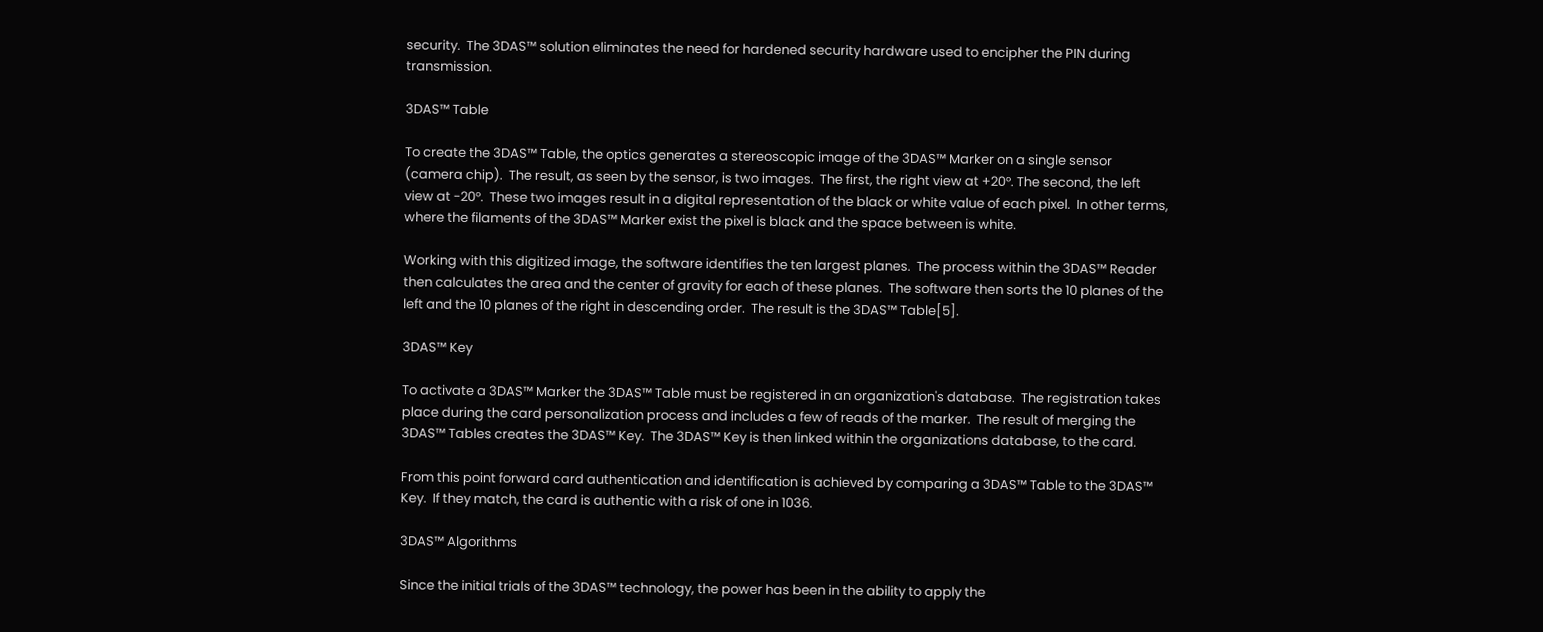security.  The 3DAS™ solution eliminates the need for hardened security hardware used to encipher the PIN during transmission.

3DAS™ Table

To create the 3DAS™ Table, the optics generates a stereoscopic image of the 3DAS™ Marker on a single sensor (camera chip).  The result, as seen by the sensor, is two images.  The first, the right view at +20°. The second, the left view at -20°.  These two images result in a digital representation of the black or white value of each pixel.  In other terms, where the filaments of the 3DAS™ Marker exist the pixel is black and the space between is white.

Working with this digitized image, the software identifies the ten largest planes.  The process within the 3DAS™ Reader then calculates the area and the center of gravity for each of these planes.  The software then sorts the 10 planes of the left and the 10 planes of the right in descending order.  The result is the 3DAS™ Table[5].

3DAS™ Key

To activate a 3DAS™ Marker the 3DAS™ Table must be registered in an organization's database.  The registration takes place during the card personalization process and includes a few of reads of the marker.  The result of merging the 3DAS™ Tables creates the 3DAS™ Key.  The 3DAS™ Key is then linked within the organizations database, to the card.

From this point forward card authentication and identification is achieved by comparing a 3DAS™ Table to the 3DAS™ Key.  If they match, the card is authentic with a risk of one in 1036.

3DAS™ Algorithms

Since the initial trials of the 3DAS™ technology, the power has been in the ability to apply the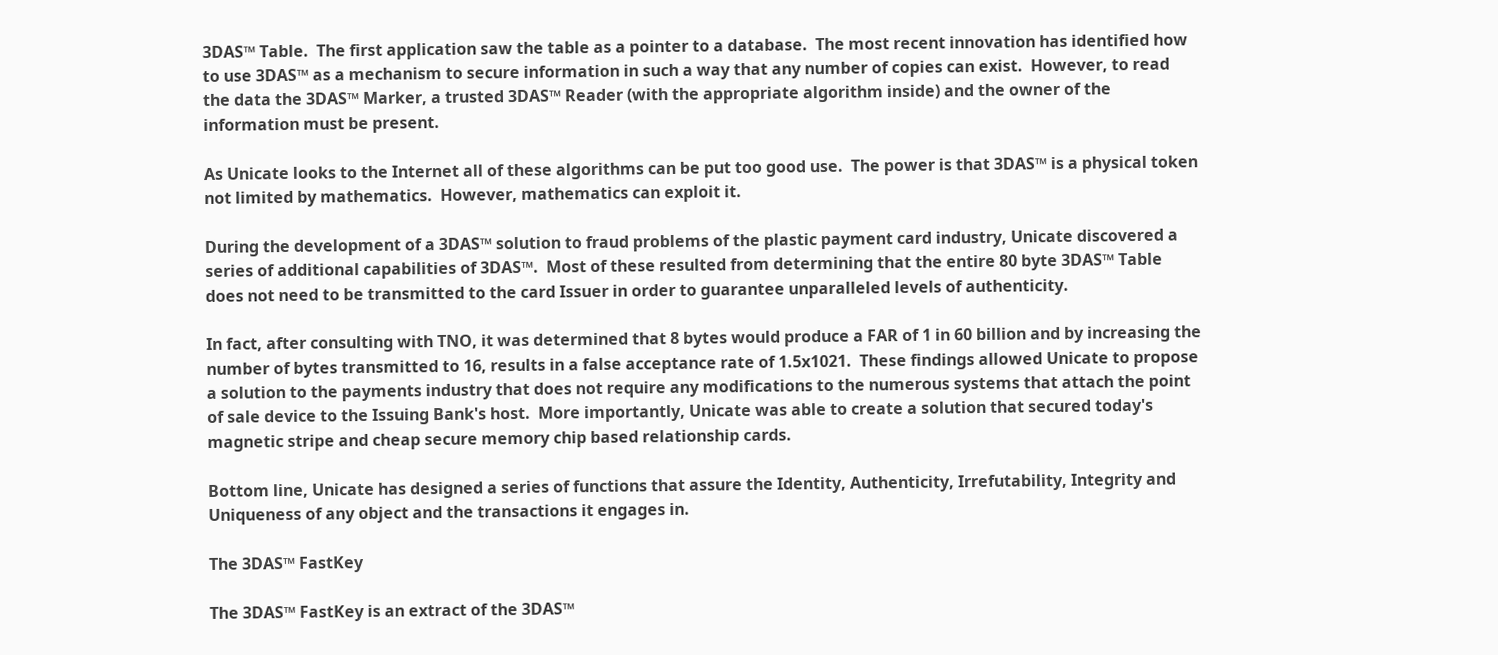3DAS™ Table.  The first application saw the table as a pointer to a database.  The most recent innovation has identified how to use 3DAS™ as a mechanism to secure information in such a way that any number of copies can exist.  However, to read the data the 3DAS™ Marker, a trusted 3DAS™ Reader (with the appropriate algorithm inside) and the owner of the information must be present.

As Unicate looks to the Internet all of these algorithms can be put too good use.  The power is that 3DAS™ is a physical token not limited by mathematics.  However, mathematics can exploit it.

During the development of a 3DAS™ solution to fraud problems of the plastic payment card industry, Unicate discovered a series of additional capabilities of 3DAS™.  Most of these resulted from determining that the entire 80 byte 3DAS™ Table does not need to be transmitted to the card Issuer in order to guarantee unparalleled levels of authenticity.

In fact, after consulting with TNO, it was determined that 8 bytes would produce a FAR of 1 in 60 billion and by increasing the number of bytes transmitted to 16, results in a false acceptance rate of 1.5x1021.  These findings allowed Unicate to propose a solution to the payments industry that does not require any modifications to the numerous systems that attach the point of sale device to the Issuing Bank's host.  More importantly, Unicate was able to create a solution that secured today's magnetic stripe and cheap secure memory chip based relationship cards.

Bottom line, Unicate has designed a series of functions that assure the Identity, Authenticity, Irrefutability, Integrity and Uniqueness of any object and the transactions it engages in.

The 3DAS™ FastKey

The 3DAS™ FastKey is an extract of the 3DAS™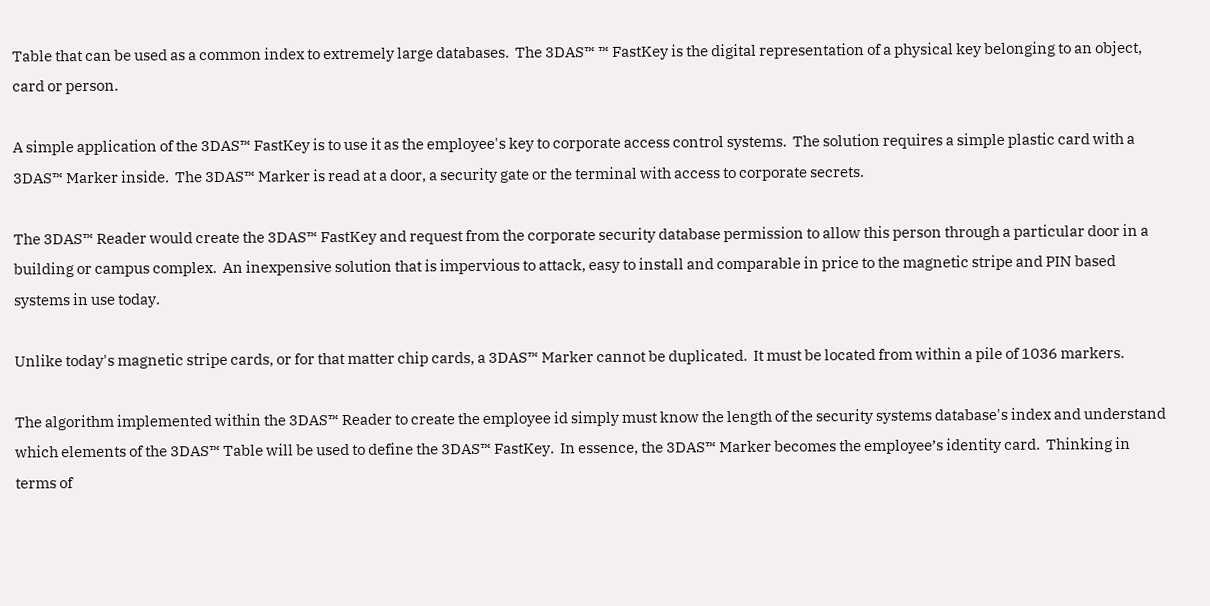Table that can be used as a common index to extremely large databases.  The 3DAS™ ™ FastKey is the digital representation of a physical key belonging to an object, card or person.

A simple application of the 3DAS™ FastKey is to use it as the employee's key to corporate access control systems.  The solution requires a simple plastic card with a 3DAS™ Marker inside.  The 3DAS™ Marker is read at a door, a security gate or the terminal with access to corporate secrets.

The 3DAS™ Reader would create the 3DAS™ FastKey and request from the corporate security database permission to allow this person through a particular door in a building or campus complex.  An inexpensive solution that is impervious to attack, easy to install and comparable in price to the magnetic stripe and PIN based systems in use today.

Unlike today's magnetic stripe cards, or for that matter chip cards, a 3DAS™ Marker cannot be duplicated.  It must be located from within a pile of 1036 markers.

The algorithm implemented within the 3DAS™ Reader to create the employee id simply must know the length of the security systems database's index and understand which elements of the 3DAS™ Table will be used to define the 3DAS™ FastKey.  In essence, the 3DAS™ Marker becomes the employee’s identity card.  Thinking in terms of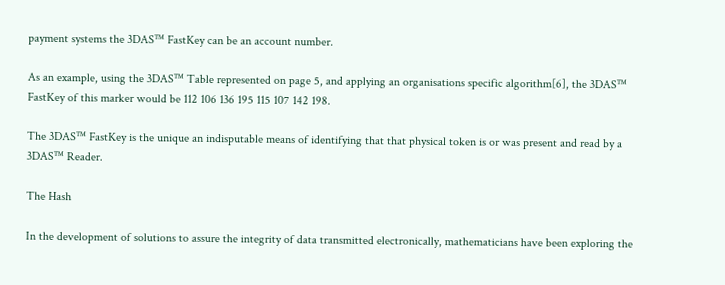payment systems the 3DAS™ FastKey can be an account number.

As an example, using the 3DAS™ Table represented on page 5, and applying an organisations specific algorithm[6], the 3DAS™ FastKey of this marker would be 112 106 136 195 115 107 142 198.

The 3DAS™ FastKey is the unique an indisputable means of identifying that that physical token is or was present and read by a 3DAS™ Reader.

The Hash

In the development of solutions to assure the integrity of data transmitted electronically, mathematicians have been exploring the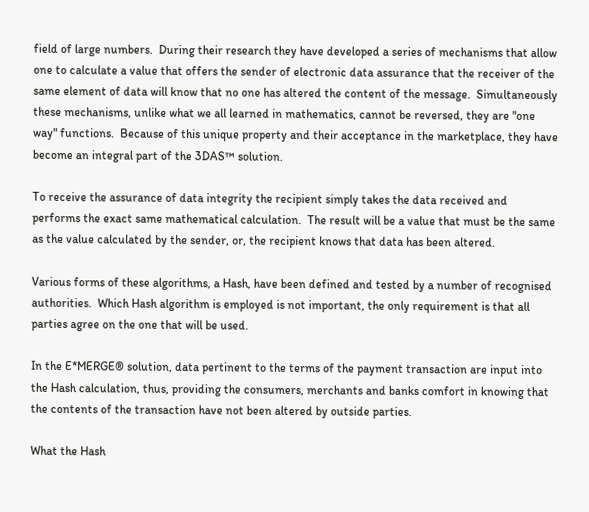field of large numbers.  During their research they have developed a series of mechanisms that allow one to calculate a value that offers the sender of electronic data assurance that the receiver of the same element of data will know that no one has altered the content of the message.  Simultaneously these mechanisms, unlike what we all learned in mathematics, cannot be reversed, they are "one way" functions.  Because of this unique property and their acceptance in the marketplace, they have become an integral part of the 3DAS™ solution.

To receive the assurance of data integrity the recipient simply takes the data received and performs the exact same mathematical calculation.  The result will be a value that must be the same as the value calculated by the sender, or, the recipient knows that data has been altered.

Various forms of these algorithms, a Hash, have been defined and tested by a number of recognised authorities.  Which Hash algorithm is employed is not important, the only requirement is that all parties agree on the one that will be used.

In the E*MERGE® solution, data pertinent to the terms of the payment transaction are input into the Hash calculation, thus, providing the consumers, merchants and banks comfort in knowing that the contents of the transaction have not been altered by outside parties.

What the Hash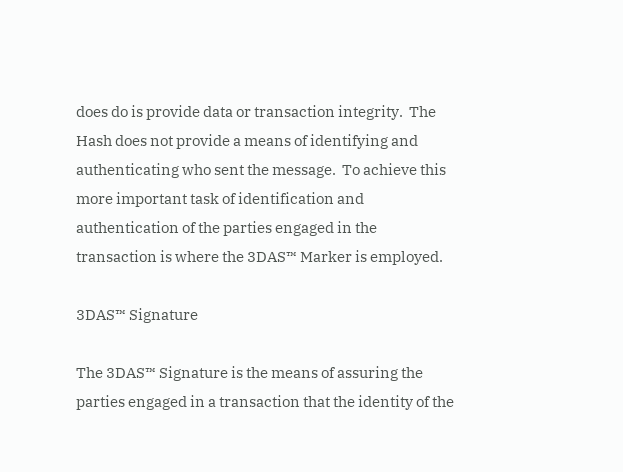does do is provide data or transaction integrity.  The Hash does not provide a means of identifying and authenticating who sent the message.  To achieve this more important task of identification and authentication of the parties engaged in the transaction is where the 3DAS™ Marker is employed.

3DAS™ Signature

The 3DAS™ Signature is the means of assuring the parties engaged in a transaction that the identity of the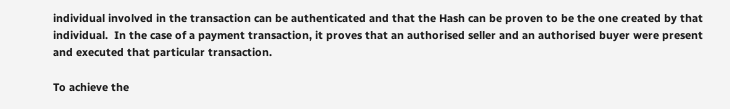individual involved in the transaction can be authenticated and that the Hash can be proven to be the one created by that individual.  In the case of a payment transaction, it proves that an authorised seller and an authorised buyer were present and executed that particular transaction.

To achieve the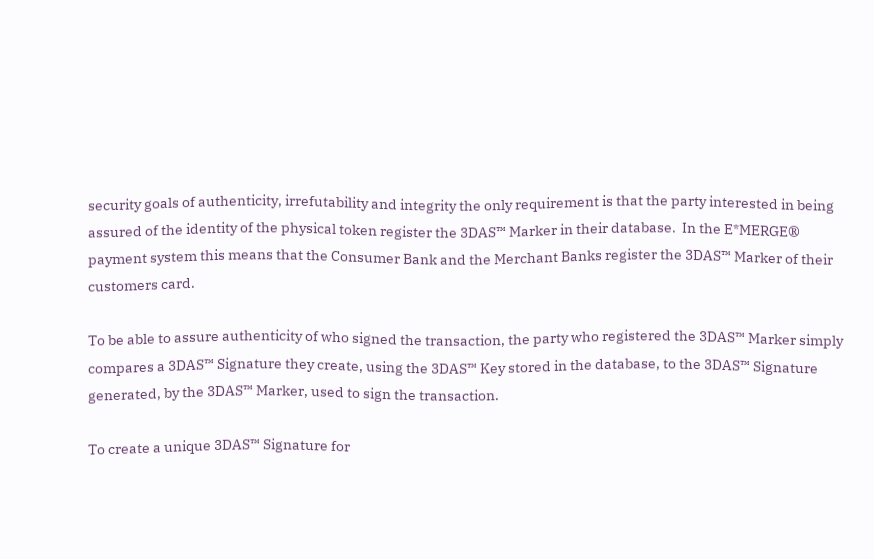security goals of authenticity, irrefutability and integrity the only requirement is that the party interested in being assured of the identity of the physical token register the 3DAS™ Marker in their database.  In the E*MERGE® payment system this means that the Consumer Bank and the Merchant Banks register the 3DAS™ Marker of their customers card.

To be able to assure authenticity of who signed the transaction, the party who registered the 3DAS™ Marker simply compares a 3DAS™ Signature they create, using the 3DAS™ Key stored in the database, to the 3DAS™ Signature generated, by the 3DAS™ Marker, used to sign the transaction.

To create a unique 3DAS™ Signature for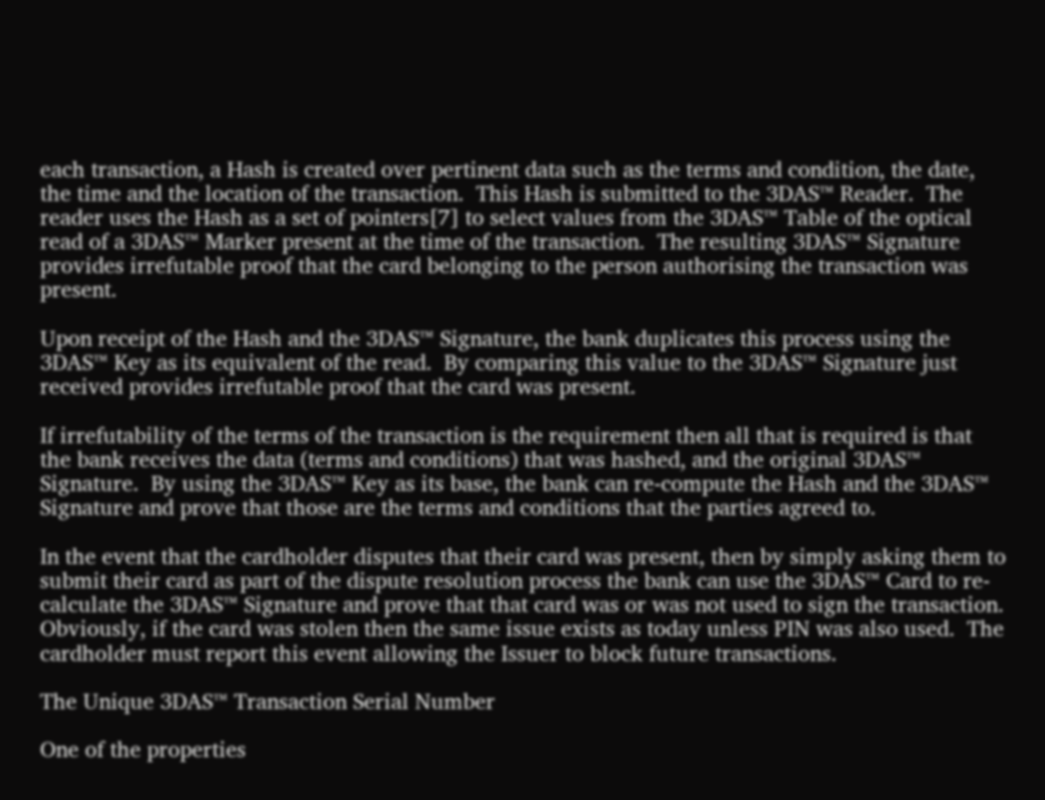each transaction, a Hash is created over pertinent data such as the terms and condition, the date, the time and the location of the transaction.  This Hash is submitted to the 3DAS™ Reader.  The reader uses the Hash as a set of pointers[7] to select values from the 3DAS™ Table of the optical read of a 3DAS™ Marker present at the time of the transaction.  The resulting 3DAS™ Signature provides irrefutable proof that the card belonging to the person authorising the transaction was present.

Upon receipt of the Hash and the 3DAS™ Signature, the bank duplicates this process using the 3DAS™ Key as its equivalent of the read.  By comparing this value to the 3DAS™ Signature just received provides irrefutable proof that the card was present.

If irrefutability of the terms of the transaction is the requirement then all that is required is that the bank receives the data (terms and conditions) that was hashed, and the original 3DAS™ Signature.  By using the 3DAS™ Key as its base, the bank can re-compute the Hash and the 3DAS™ Signature and prove that those are the terms and conditions that the parties agreed to.

In the event that the cardholder disputes that their card was present, then by simply asking them to submit their card as part of the dispute resolution process the bank can use the 3DAS™ Card to re-calculate the 3DAS™ Signature and prove that that card was or was not used to sign the transaction.  Obviously, if the card was stolen then the same issue exists as today unless PIN was also used.  The cardholder must report this event allowing the Issuer to block future transactions.

The Unique 3DAS™ Transaction Serial Number

One of the properties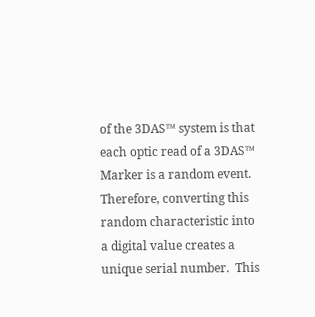of the 3DAS™ system is that each optic read of a 3DAS™ Marker is a random event.  Therefore, converting this random characteristic into a digital value creates a unique serial number.  This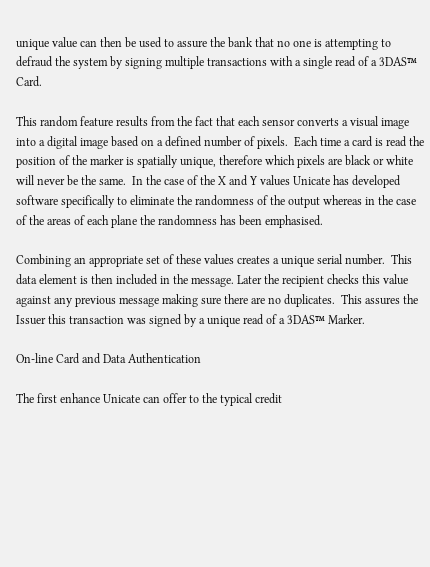unique value can then be used to assure the bank that no one is attempting to defraud the system by signing multiple transactions with a single read of a 3DAS™ Card.

This random feature results from the fact that each sensor converts a visual image into a digital image based on a defined number of pixels.  Each time a card is read the position of the marker is spatially unique, therefore which pixels are black or white will never be the same.  In the case of the X and Y values Unicate has developed software specifically to eliminate the randomness of the output whereas in the case of the areas of each plane the randomness has been emphasised.

Combining an appropriate set of these values creates a unique serial number.  This data element is then included in the message. Later the recipient checks this value against any previous message making sure there are no duplicates.  This assures the Issuer this transaction was signed by a unique read of a 3DAS™ Marker.

On-line Card and Data Authentication

The first enhance Unicate can offer to the typical credit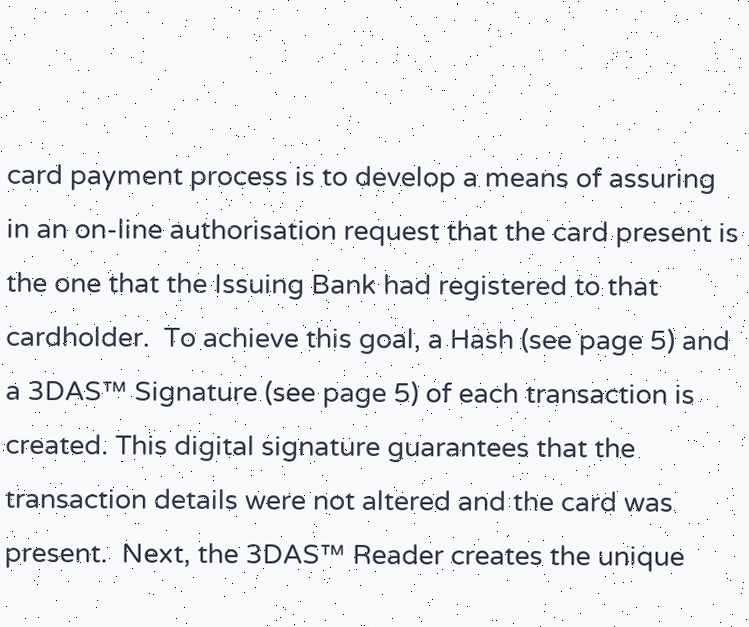card payment process is to develop a means of assuring in an on-line authorisation request that the card present is the one that the Issuing Bank had registered to that cardholder.  To achieve this goal, a Hash (see page 5) and a 3DAS™ Signature (see page 5) of each transaction is created. This digital signature guarantees that the transaction details were not altered and the card was present.  Next, the 3DAS™ Reader creates the unique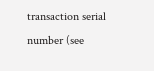transaction serial number (see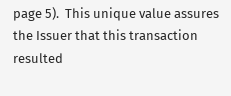page 5).  This unique value assures the Issuer that this transaction resulted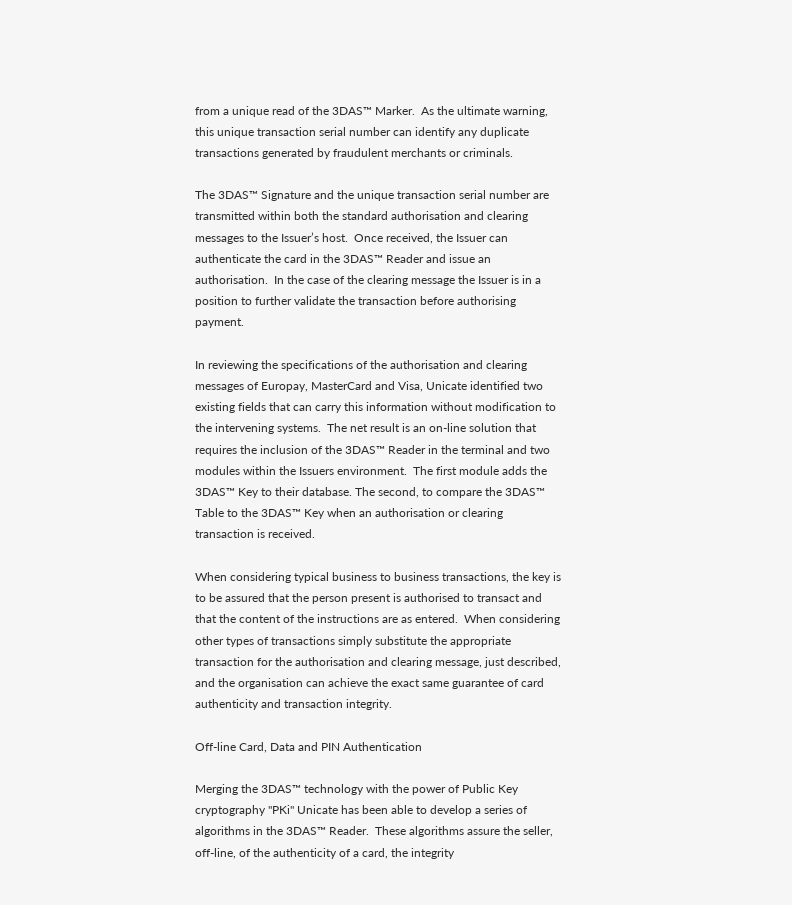from a unique read of the 3DAS™ Marker.  As the ultimate warning, this unique transaction serial number can identify any duplicate transactions generated by fraudulent merchants or criminals.

The 3DAS™ Signature and the unique transaction serial number are transmitted within both the standard authorisation and clearing messages to the Issuer’s host.  Once received, the Issuer can authenticate the card in the 3DAS™ Reader and issue an authorisation.  In the case of the clearing message the Issuer is in a position to further validate the transaction before authorising payment.

In reviewing the specifications of the authorisation and clearing messages of Europay, MasterCard and Visa, Unicate identified two existing fields that can carry this information without modification to the intervening systems.  The net result is an on-line solution that requires the inclusion of the 3DAS™ Reader in the terminal and two modules within the Issuers environment.  The first module adds the 3DAS™ Key to their database. The second, to compare the 3DAS™ Table to the 3DAS™ Key when an authorisation or clearing transaction is received.

When considering typical business to business transactions, the key is to be assured that the person present is authorised to transact and that the content of the instructions are as entered.  When considering other types of transactions simply substitute the appropriate transaction for the authorisation and clearing message, just described, and the organisation can achieve the exact same guarantee of card authenticity and transaction integrity.

Off-line Card, Data and PIN Authentication

Merging the 3DAS™ technology with the power of Public Key cryptography "PKi" Unicate has been able to develop a series of algorithms in the 3DAS™ Reader.  These algorithms assure the seller, off-line, of the authenticity of a card, the integrity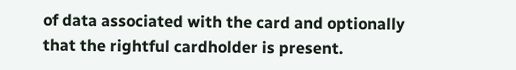of data associated with the card and optionally that the rightful cardholder is present.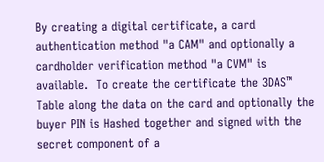By creating a digital certificate, a card authentication method "a CAM" and optionally a cardholder verification method "a CVM" is available.  To create the certificate the 3DAS™ Table along the data on the card and optionally the buyer PIN is Hashed together and signed with the secret component of a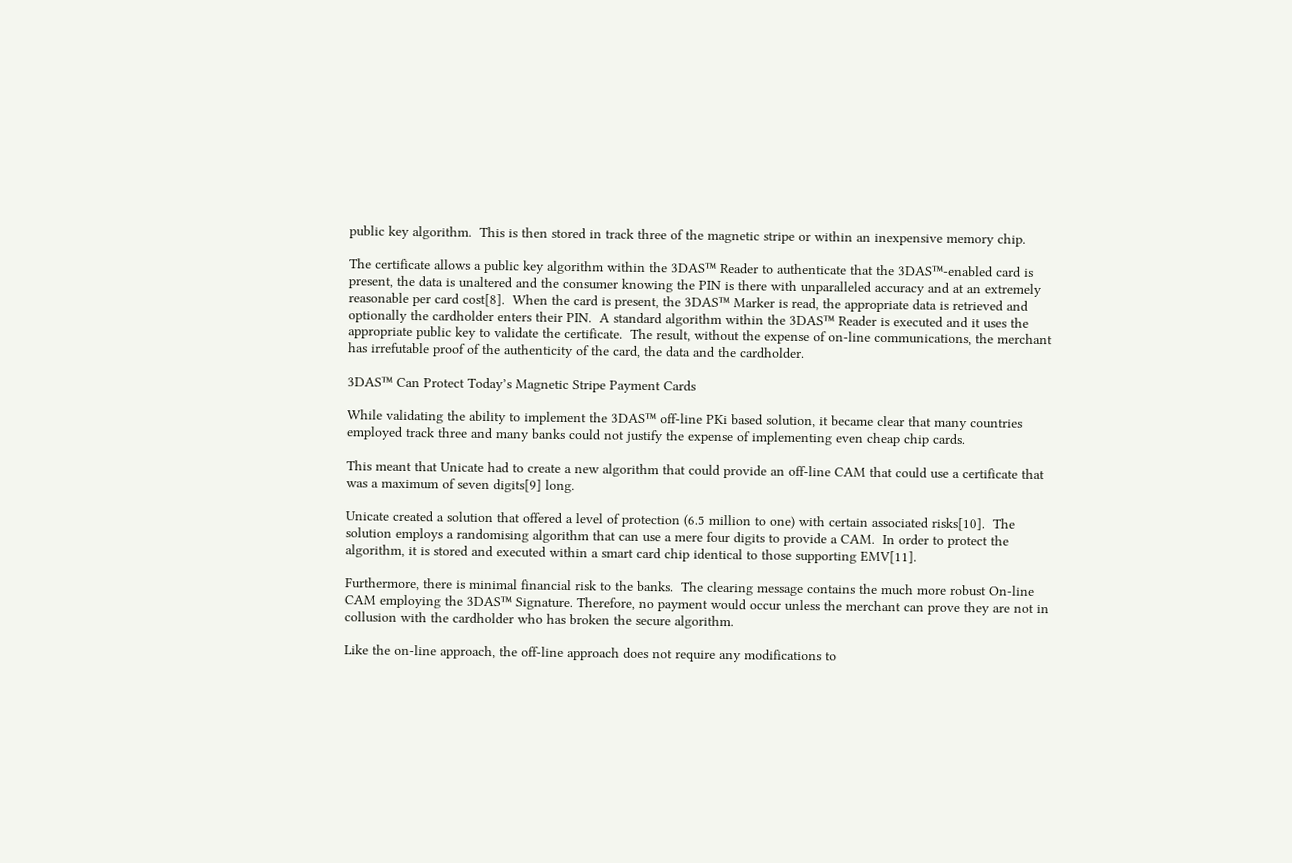public key algorithm.  This is then stored in track three of the magnetic stripe or within an inexpensive memory chip.

The certificate allows a public key algorithm within the 3DAS™ Reader to authenticate that the 3DAS™-enabled card is present, the data is unaltered and the consumer knowing the PIN is there with unparalleled accuracy and at an extremely reasonable per card cost[8].  When the card is present, the 3DAS™ Marker is read, the appropriate data is retrieved and optionally the cardholder enters their PIN.  A standard algorithm within the 3DAS™ Reader is executed and it uses the appropriate public key to validate the certificate.  The result, without the expense of on-line communications, the merchant has irrefutable proof of the authenticity of the card, the data and the cardholder.

3DAS™ Can Protect Today’s Magnetic Stripe Payment Cards

While validating the ability to implement the 3DAS™ off-line PKi based solution, it became clear that many countries employed track three and many banks could not justify the expense of implementing even cheap chip cards.

This meant that Unicate had to create a new algorithm that could provide an off-line CAM that could use a certificate that was a maximum of seven digits[9] long.

Unicate created a solution that offered a level of protection (6.5 million to one) with certain associated risks[10].  The solution employs a randomising algorithm that can use a mere four digits to provide a CAM.  In order to protect the algorithm, it is stored and executed within a smart card chip identical to those supporting EMV[11].

Furthermore, there is minimal financial risk to the banks.  The clearing message contains the much more robust On-line CAM employing the 3DAS™ Signature. Therefore, no payment would occur unless the merchant can prove they are not in collusion with the cardholder who has broken the secure algorithm.

Like the on-line approach, the off-line approach does not require any modifications to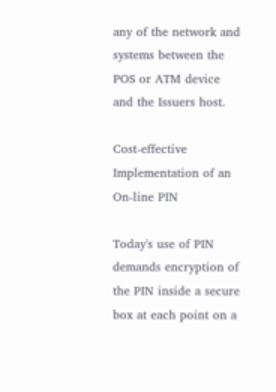any of the network and systems between the POS or ATM device and the Issuers host.

Cost-effective Implementation of an On-line PIN

Today's use of PIN demands encryption of the PIN inside a secure box at each point on a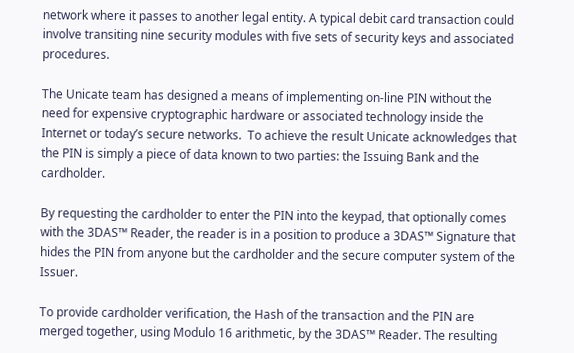network where it passes to another legal entity. A typical debit card transaction could involve transiting nine security modules with five sets of security keys and associated procedures.

The Unicate team has designed a means of implementing on-line PIN without the need for expensive cryptographic hardware or associated technology inside the Internet or today’s secure networks.  To achieve the result Unicate acknowledges that the PIN is simply a piece of data known to two parties: the Issuing Bank and the cardholder.

By requesting the cardholder to enter the PIN into the keypad, that optionally comes with the 3DAS™ Reader, the reader is in a position to produce a 3DAS™ Signature that hides the PIN from anyone but the cardholder and the secure computer system of the Issuer.

To provide cardholder verification, the Hash of the transaction and the PIN are merged together, using Modulo 16 arithmetic, by the 3DAS™ Reader. The resulting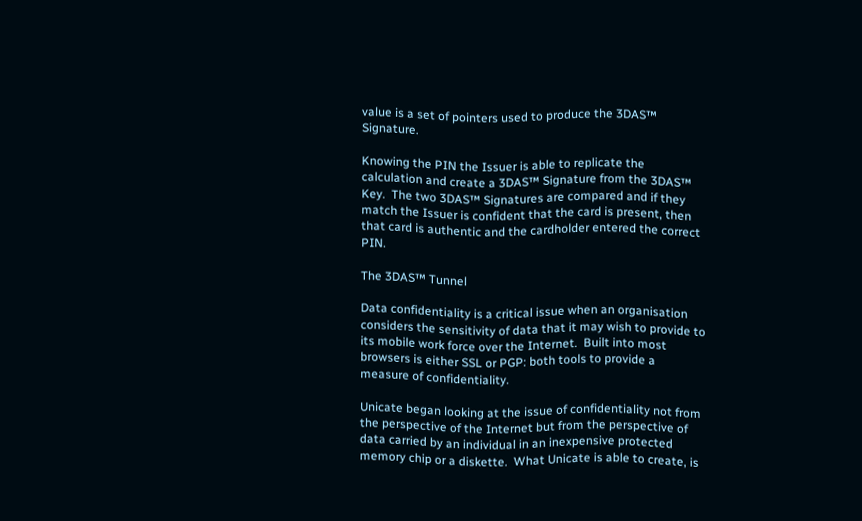value is a set of pointers used to produce the 3DAS™ Signature.

Knowing the PIN the Issuer is able to replicate the calculation and create a 3DAS™ Signature from the 3DAS™ Key.  The two 3DAS™ Signatures are compared and if they match the Issuer is confident that the card is present, then that card is authentic and the cardholder entered the correct PIN.

The 3DAS™ Tunnel

Data confidentiality is a critical issue when an organisation considers the sensitivity of data that it may wish to provide to its mobile work force over the Internet.  Built into most browsers is either SSL or PGP: both tools to provide a measure of confidentiality.

Unicate began looking at the issue of confidentiality not from the perspective of the Internet but from the perspective of data carried by an individual in an inexpensive protected memory chip or a diskette.  What Unicate is able to create, is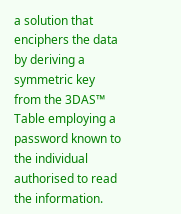a solution that enciphers the data by deriving a symmetric key from the 3DAS™ Table employing a password known to the individual authorised to read the information.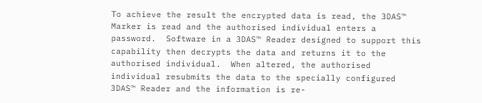To achieve the result the encrypted data is read, the 3DAS™ Marker is read and the authorised individual enters a password.  Software in a 3DAS™ Reader designed to support this capability then decrypts the data and returns it to the authorised individual.  When altered, the authorised individual resubmits the data to the specially configured 3DAS™ Reader and the information is re-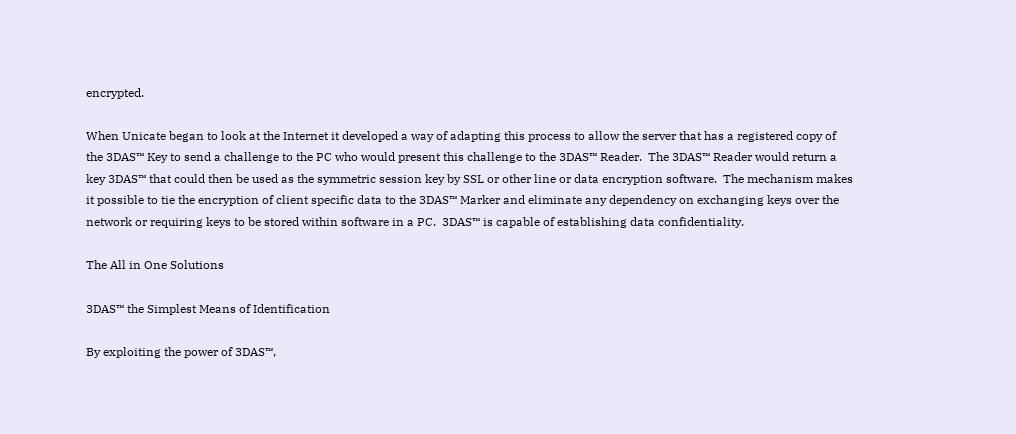encrypted.

When Unicate began to look at the Internet it developed a way of adapting this process to allow the server that has a registered copy of the 3DAS™ Key to send a challenge to the PC who would present this challenge to the 3DAS™ Reader.  The 3DAS™ Reader would return a key 3DAS™ that could then be used as the symmetric session key by SSL or other line or data encryption software.  The mechanism makes it possible to tie the encryption of client specific data to the 3DAS™ Marker and eliminate any dependency on exchanging keys over the network or requiring keys to be stored within software in a PC.  3DAS™ is capable of establishing data confidentiality.

The All in One Solutions

3DAS™ the Simplest Means of Identification

By exploiting the power of 3DAS™,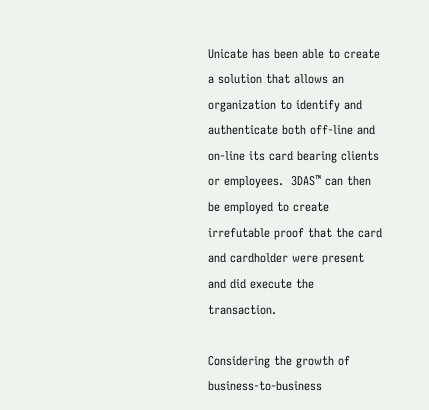Unicate has been able to create a solution that allows an organization to identify and authenticate both off-line and on-line its card bearing clients or employees.  3DAS™ can then be employed to create irrefutable proof that the card and cardholder were present and did execute the transaction.

Considering the growth of business-to-business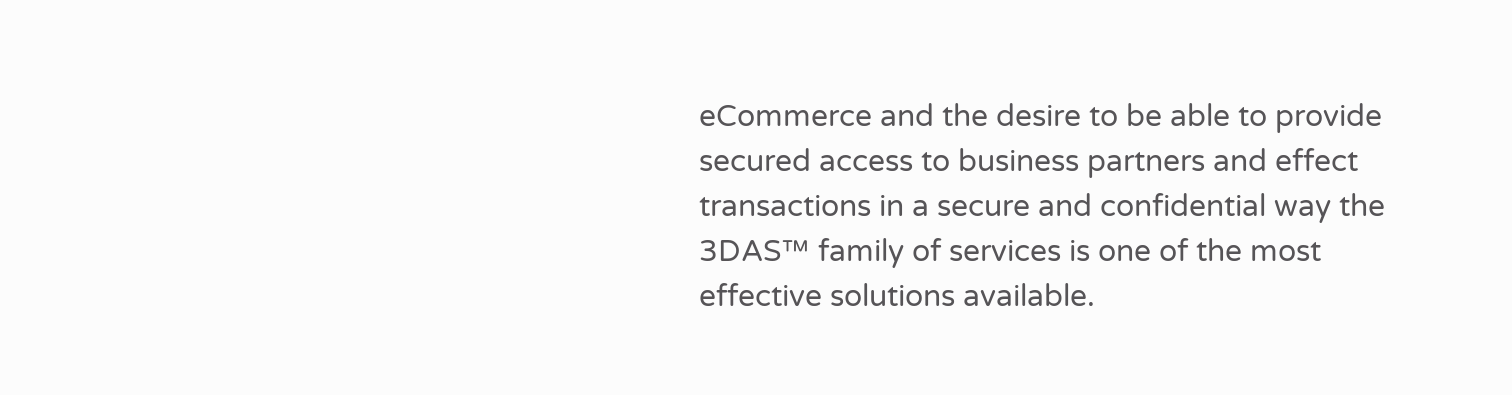eCommerce and the desire to be able to provide secured access to business partners and effect transactions in a secure and confidential way the 3DAS™ family of services is one of the most effective solutions available.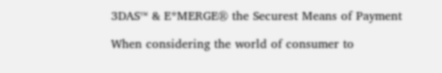3DAS™ & E*MERGE® the Securest Means of Payment

When considering the world of consumer to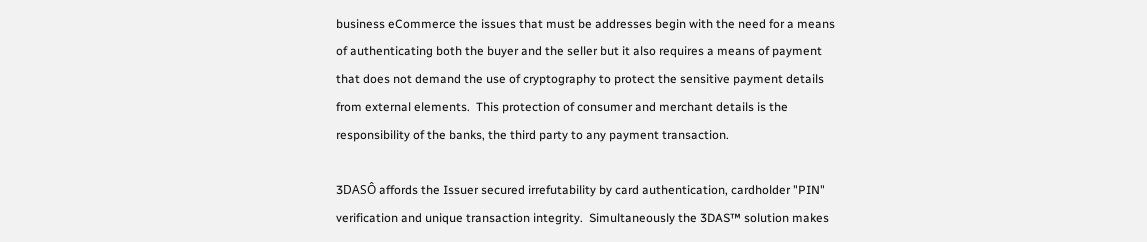business eCommerce the issues that must be addresses begin with the need for a means of authenticating both the buyer and the seller but it also requires a means of payment that does not demand the use of cryptography to protect the sensitive payment details from external elements.  This protection of consumer and merchant details is the responsibility of the banks, the third party to any payment transaction.

3DASÔ affords the Issuer secured irrefutability by card authentication, cardholder "PIN" verification and unique transaction integrity.  Simultaneously the 3DAS™ solution makes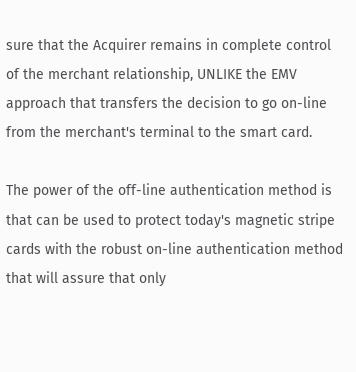sure that the Acquirer remains in complete control of the merchant relationship, UNLIKE the EMV approach that transfers the decision to go on-line from the merchant's terminal to the smart card.

The power of the off-line authentication method is that can be used to protect today's magnetic stripe cards with the robust on-line authentication method that will assure that only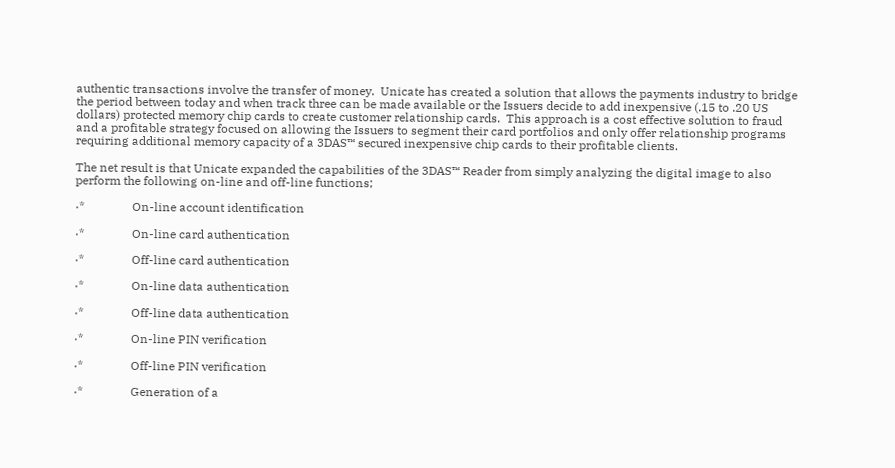authentic transactions involve the transfer of money.  Unicate has created a solution that allows the payments industry to bridge the period between today and when track three can be made available or the Issuers decide to add inexpensive (.15 to .20 US dollars) protected memory chip cards to create customer relationship cards.  This approach is a cost effective solution to fraud and a profitable strategy focused on allowing the Issuers to segment their card portfolios and only offer relationship programs requiring additional memory capacity of a 3DAS™ secured inexpensive chip cards to their profitable clients.

The net result is that Unicate expanded the capabilities of the 3DAS™ Reader from simply analyzing the digital image to also perform the following on-line and off-line functions;

·*                On-line account identification

·*                On-line card authentication

·*                Off-line card authentication

·*                On-line data authentication

·*                Off-line data authentication

·*                On-line PIN verification

·*                Off-line PIN verification

·*                Generation of a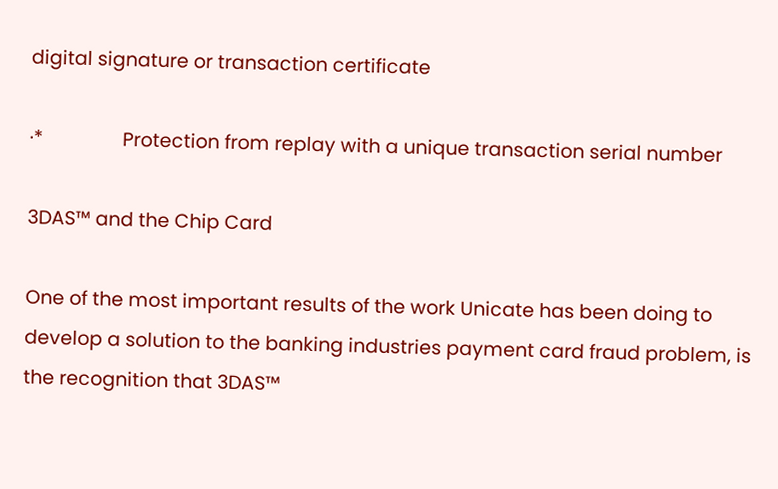digital signature or transaction certificate

·*                Protection from replay with a unique transaction serial number

3DAS™ and the Chip Card

One of the most important results of the work Unicate has been doing to develop a solution to the banking industries payment card fraud problem, is the recognition that 3DAS™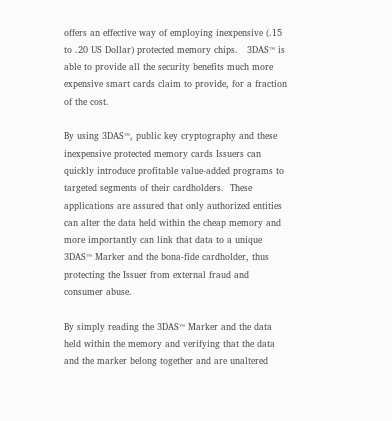offers an effective way of employing inexpensive (.15 to .20 US Dollar) protected memory chips.   3DAS™ is able to provide all the security benefits much more expensive smart cards claim to provide, for a fraction of the cost.

By using 3DAS™, public key cryptography and these inexpensive protected memory cards Issuers can quickly introduce profitable value-added programs to targeted segments of their cardholders.  These applications are assured that only authorized entities can alter the data held within the cheap memory and more importantly can link that data to a unique 3DAS™ Marker and the bona-fide cardholder, thus protecting the Issuer from external fraud and consumer abuse.

By simply reading the 3DAS™ Marker and the data held within the memory and verifying that the data and the marker belong together and are unaltered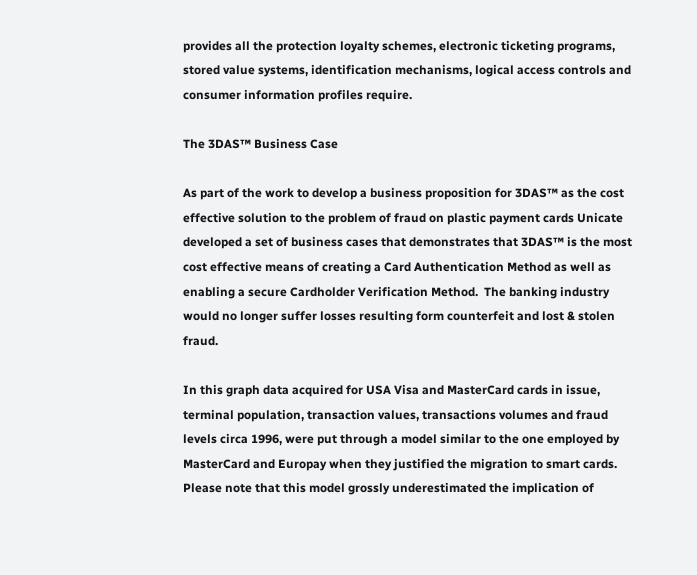provides all the protection loyalty schemes, electronic ticketing programs, stored value systems, identification mechanisms, logical access controls and consumer information profiles require.

The 3DAS™ Business Case

As part of the work to develop a business proposition for 3DAS™ as the cost effective solution to the problem of fraud on plastic payment cards Unicate developed a set of business cases that demonstrates that 3DAS™ is the most cost effective means of creating a Card Authentication Method as well as enabling a secure Cardholder Verification Method.  The banking industry would no longer suffer losses resulting form counterfeit and lost & stolen fraud.

In this graph data acquired for USA Visa and MasterCard cards in issue, terminal population, transaction values, transactions volumes and fraud levels circa 1996, were put through a model similar to the one employed by MasterCard and Europay when they justified the migration to smart cards.  Please note that this model grossly underestimated the implication of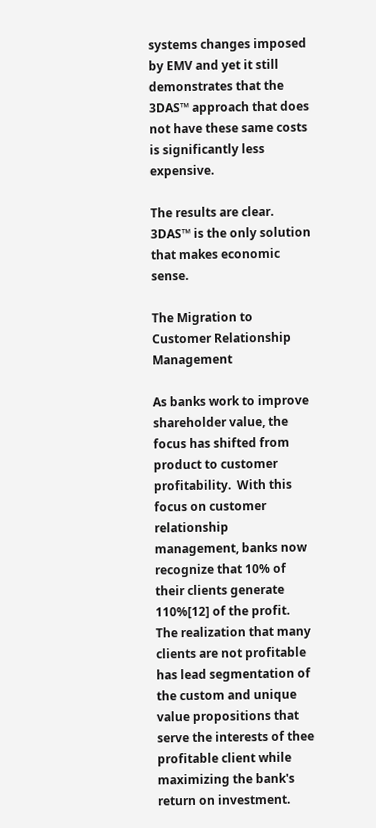systems changes imposed by EMV and yet it still demonstrates that the 3DAS™ approach that does not have these same costs is significantly less expensive.

The results are clear.  3DAS™ is the only solution that makes economic sense.

The Migration to Customer Relationship Management

As banks work to improve shareholder value, the focus has shifted from product to customer profitability.  With this focus on customer relationship management, banks now recognize that 10% of their clients generate 110%[12] of the profit.  The realization that many clients are not profitable has lead segmentation of the custom and unique value propositions that serve the interests of thee profitable client while maximizing the bank's return on investment.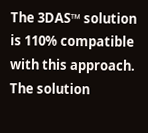The 3DAS™ solution is 110% compatible with this approach.  The solution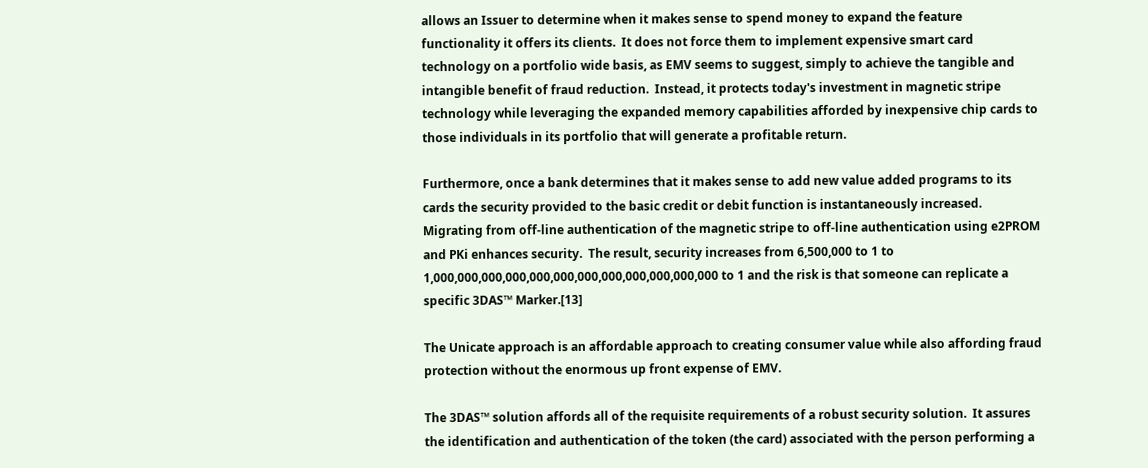allows an Issuer to determine when it makes sense to spend money to expand the feature functionality it offers its clients.  It does not force them to implement expensive smart card technology on a portfolio wide basis, as EMV seems to suggest, simply to achieve the tangible and intangible benefit of fraud reduction.  Instead, it protects today's investment in magnetic stripe technology while leveraging the expanded memory capabilities afforded by inexpensive chip cards to those individuals in its portfolio that will generate a profitable return.

Furthermore, once a bank determines that it makes sense to add new value added programs to its cards the security provided to the basic credit or debit function is instantaneously increased.  Migrating from off-line authentication of the magnetic stripe to off-line authentication using e2PROM and PKi enhances security.  The result, security increases from 6,500,000 to 1 to 1,000,000,000,000,000,000,000,000,000,000,000,000 to 1 and the risk is that someone can replicate a specific 3DAS™ Marker.[13]

The Unicate approach is an affordable approach to creating consumer value while also affording fraud protection without the enormous up front expense of EMV.

The 3DAS™ solution affords all of the requisite requirements of a robust security solution.  It assures the identification and authentication of the token (the card) associated with the person performing a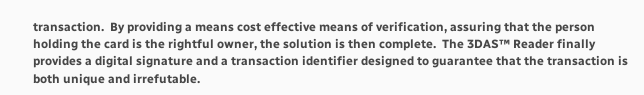transaction.  By providing a means cost effective means of verification, assuring that the person holding the card is the rightful owner, the solution is then complete.  The 3DAS™ Reader finally provides a digital signature and a transaction identifier designed to guarantee that the transaction is both unique and irrefutable.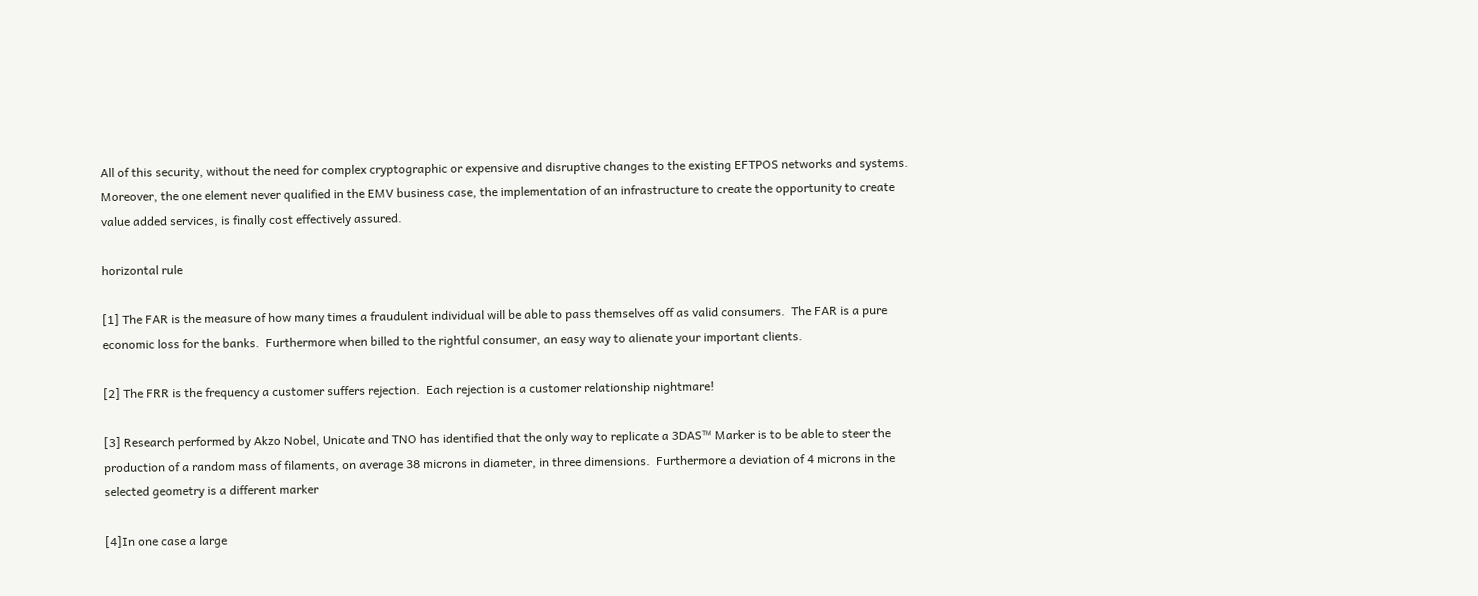All of this security, without the need for complex cryptographic or expensive and disruptive changes to the existing EFTPOS networks and systems.  Moreover, the one element never qualified in the EMV business case, the implementation of an infrastructure to create the opportunity to create value added services, is finally cost effectively assured.

horizontal rule

[1] The FAR is the measure of how many times a fraudulent individual will be able to pass themselves off as valid consumers.  The FAR is a pure economic loss for the banks.  Furthermore when billed to the rightful consumer, an easy way to alienate your important clients.

[2] The FRR is the frequency a customer suffers rejection.  Each rejection is a customer relationship nightmare!

[3] Research performed by Akzo Nobel, Unicate and TNO has identified that the only way to replicate a 3DAS™ Marker is to be able to steer the production of a random mass of filaments, on average 38 microns in diameter, in three dimensions.  Furthermore a deviation of 4 microns in the selected geometry is a different marker

[4]In one case a large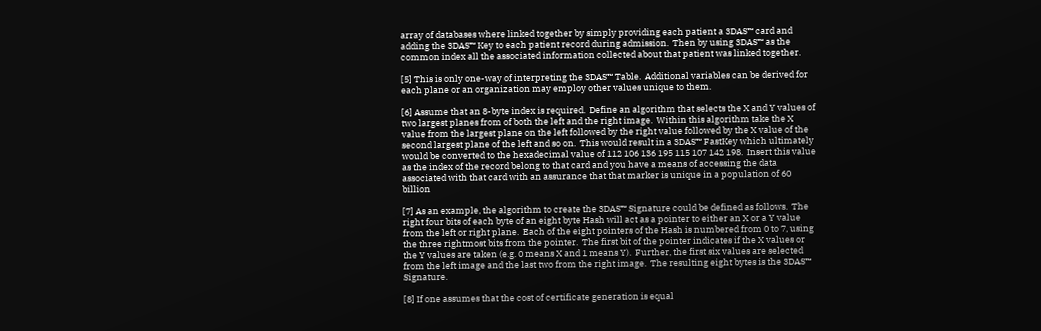array of databases where linked together by simply providing each patient a 3DAS™ card and adding the 3DAS™ Key to each patient record during admission.  Then by using 3DAS™ as the common index all the associated information collected about that patient was linked together.

[5] This is only one-way of interpreting the 3DAS™ Table.  Additional variables can be derived for each plane or an organization may employ other values unique to them.

[6] Assume that an 8-byte index is required.  Define an algorithm that selects the X and Y values of two largest planes from of both the left and the right image.  Within this algorithm take the X value from the largest plane on the left followed by the right value followed by the X value of the second largest plane of the left and so on.  This would result in a 3DAS™ FastKey which ultimately would be converted to the hexadecimal value of 112 106 136 195 115 107 142 198.  Insert this value as the index of the record belong to that card and you have a means of accessing the data associated with that card with an assurance that that marker is unique in a population of 60 billion

[7] As an example, the algorithm to create the 3DAS™ Signature could be defined as follows.  The right four bits of each byte of an eight byte Hash will act as a pointer to either an X or a Y value from the left or right plane.  Each of the eight pointers of the Hash is numbered from 0 to 7, using the three rightmost bits from the pointer.  The first bit of the pointer indicates if the X values or the Y values are taken (e.g. 0 means X and 1 means Y).  Further, the first six values are selected from the left image and the last two from the right image.  The resulting eight bytes is the 3DAS™ Signature.

[8] If one assumes that the cost of certificate generation is equal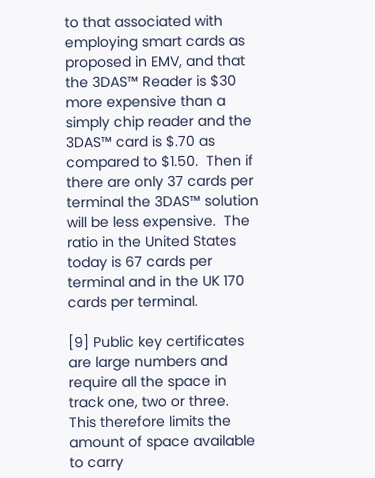to that associated with employing smart cards as proposed in EMV, and that the 3DAS™ Reader is $30 more expensive than a simply chip reader and the 3DAS™ card is $.70 as compared to $1.50.  Then if there are only 37 cards per terminal the 3DAS™ solution will be less expensive.  The ratio in the United States today is 67 cards per terminal and in the UK 170 cards per terminal.

[9] Public key certificates are large numbers and require all the space in track one, two or three.  This therefore limits the amount of space available to carry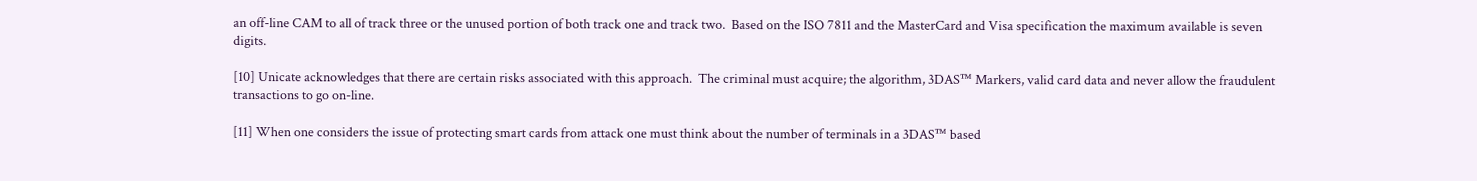an off-line CAM to all of track three or the unused portion of both track one and track two.  Based on the ISO 7811 and the MasterCard and Visa specification the maximum available is seven digits.

[10] Unicate acknowledges that there are certain risks associated with this approach.  The criminal must acquire; the algorithm, 3DAS™ Markers, valid card data and never allow the fraudulent transactions to go on-line.

[11] When one considers the issue of protecting smart cards from attack one must think about the number of terminals in a 3DAS™ based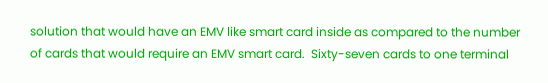solution that would have an EMV like smart card inside as compared to the number of cards that would require an EMV smart card.  Sixty-seven cards to one terminal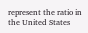represent the ratio in the United States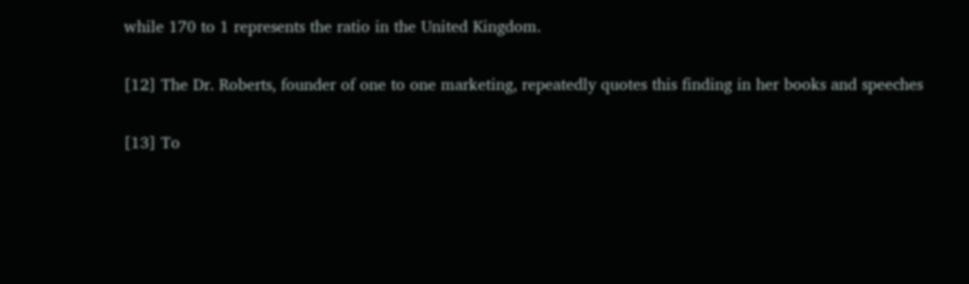while 170 to 1 represents the ratio in the United Kingdom.

[12] The Dr. Roberts, founder of one to one marketing, repeatedly quotes this finding in her books and speeches

[13] To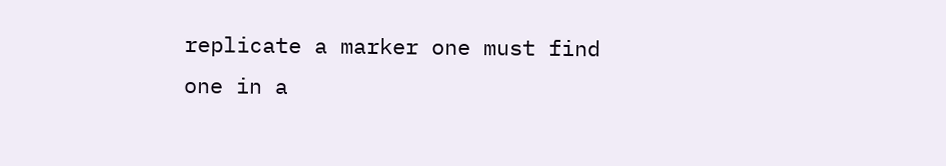replicate a marker one must find one in a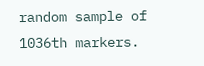random sample of 1036th markers.